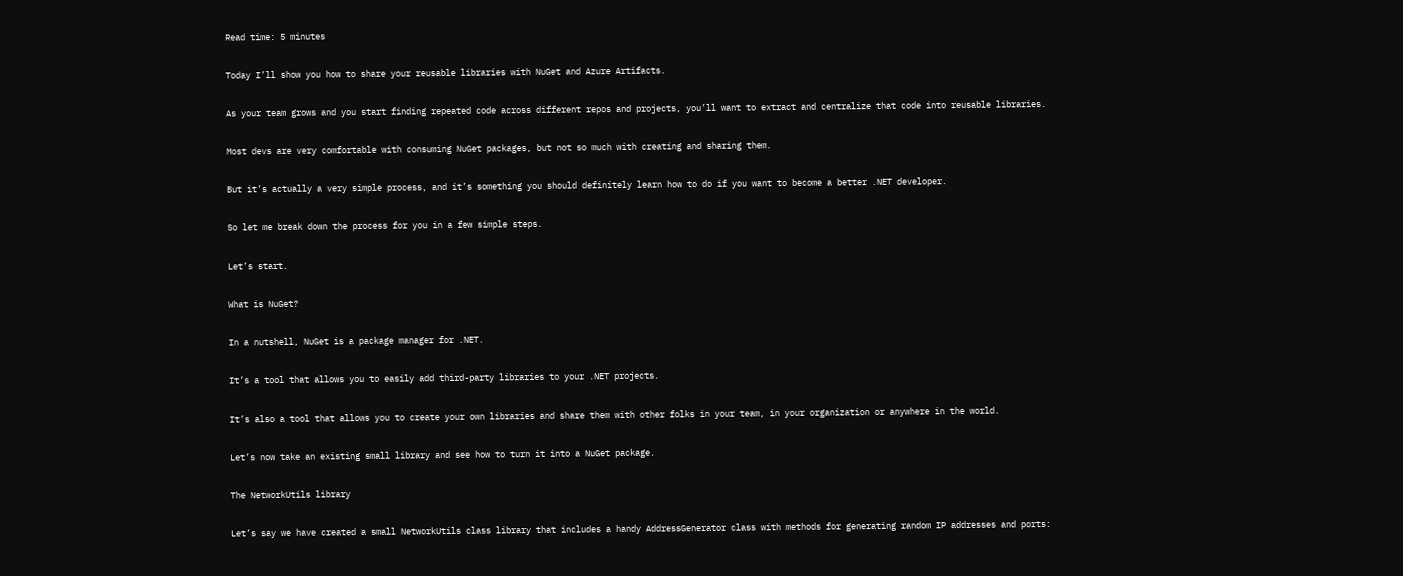Read time: 5 minutes

Today I’ll show you how to share your reusable libraries with NuGet and Azure Artifacts.

As your team grows and you start finding repeated code across different repos and projects, you’ll want to extract and centralize that code into reusable libraries.

Most devs are very comfortable with consuming NuGet packages, but not so much with creating and sharing them.

But it’s actually a very simple process, and it’s something you should definitely learn how to do if you want to become a better .NET developer.

So let me break down the process for you in a few simple steps.

Let’s start.

What is NuGet?

In a nutshell, NuGet is a package manager for .NET.

It’s a tool that allows you to easily add third-party libraries to your .NET projects.

It’s also a tool that allows you to create your own libraries and share them with other folks in your team, in your organization or anywhere in the world.

Let’s now take an existing small library and see how to turn it into a NuGet package.

The NetworkUtils library

Let’s say we have created a small NetworkUtils class library that includes a handy AddressGenerator class with methods for generating random IP addresses and ports: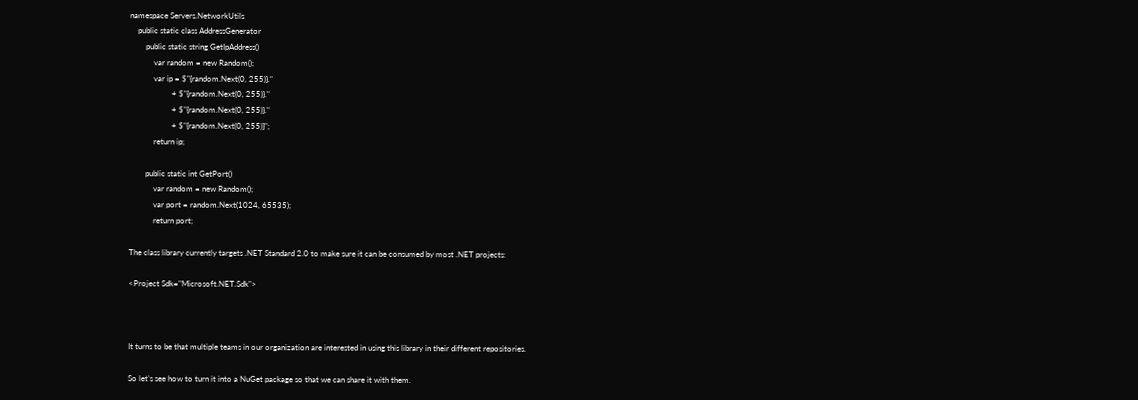namespace Servers.NetworkUtils
    public static class AddressGenerator
        public static string GetIpAddress()
            var random = new Random();
            var ip = $"{random.Next(0, 255)}."
                     + $"{random.Next(0, 255)}."
                     + $"{random.Next(0, 255)}."
                     + $"{random.Next(0, 255)}";
            return ip;

        public static int GetPort()
            var random = new Random();
            var port = random.Next(1024, 65535);
            return port;

The class library currently targets .NET Standard 2.0 to make sure it can be consumed by most .NET projects:

<Project Sdk="Microsoft.NET.Sdk">



It turns to be that multiple teams in our organization are interested in using this library in their different repositories.

So let’s see how to turn it into a NuGet package so that we can share it with them.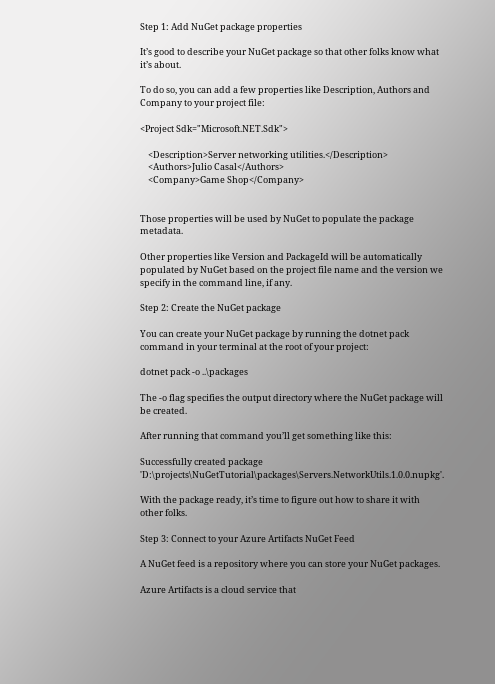Step 1: Add NuGet package properties

It’s good to describe your NuGet package so that other folks know what it’s about.

To do so, you can add a few properties like Description, Authors and Company to your project file:

<Project Sdk="Microsoft.NET.Sdk">

    <Description>Server networking utilities.</Description>
    <Authors>Julio Casal</Authors>
    <Company>Game Shop</Company>


Those properties will be used by NuGet to populate the package metadata.

Other properties like Version and PackageId will be automatically populated by NuGet based on the project file name and the version we specify in the command line, if any.

Step 2: Create the NuGet package

You can create your NuGet package by running the dotnet pack command in your terminal at the root of your project:

dotnet pack -o ..\packages

The -o flag specifies the output directory where the NuGet package will be created.

After running that command you’ll get something like this:

Successfully created package 'D:\projects\NuGetTutorial\packages\Servers.NetworkUtils.1.0.0.nupkg'.

With the package ready, it’s time to figure out how to share it with other folks.

Step 3: Connect to your Azure Artifacts NuGet Feed

A NuGet feed is a repository where you can store your NuGet packages.

Azure Artifacts is a cloud service that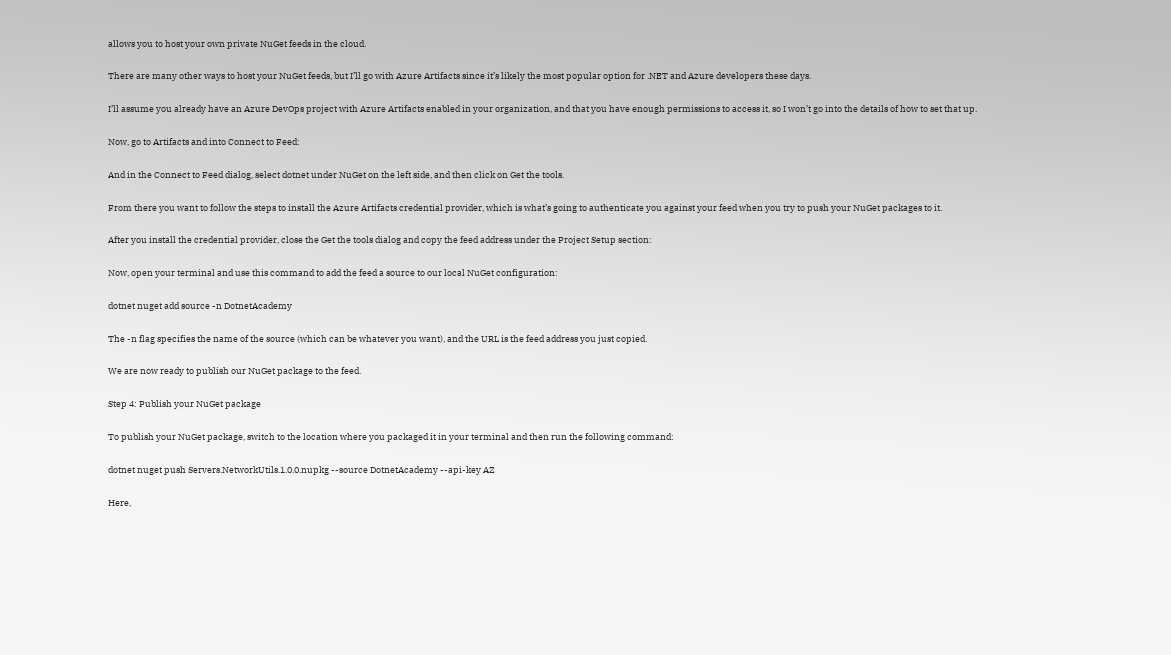allows you to host your own private NuGet feeds in the cloud.

There are many other ways to host your NuGet feeds, but I’ll go with Azure Artifacts since it’s likely the most popular option for .NET and Azure developers these days.

I’ll assume you already have an Azure DevOps project with Azure Artifacts enabled in your organization, and that you have enough permissions to access it, so I won’t go into the details of how to set that up.

Now, go to Artifacts and into Connect to Feed:

And in the Connect to Feed dialog, select dotnet under NuGet on the left side, and then click on Get the tools.

From there you want to follow the steps to install the Azure Artifacts credential provider, which is what’s going to authenticate you against your feed when you try to push your NuGet packages to it.

After you install the credential provider, close the Get the tools dialog and copy the feed address under the Project Setup section:

Now, open your terminal and use this command to add the feed a source to our local NuGet configuration:

dotnet nuget add source -n DotnetAcademy

The -n flag specifies the name of the source (which can be whatever you want), and the URL is the feed address you just copied.

We are now ready to publish our NuGet package to the feed.

Step 4: Publish your NuGet package

To publish your NuGet package, switch to the location where you packaged it in your terminal and then run the following command:

dotnet nuget push Servers.NetworkUtils.1.0.0.nupkg --source DotnetAcademy --api-key AZ

Here,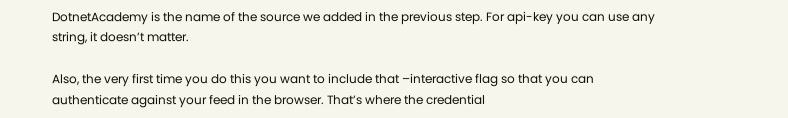DotnetAcademy is the name of the source we added in the previous step. For api-key you can use any string, it doesn’t matter.

Also, the very first time you do this you want to include that –interactive flag so that you can authenticate against your feed in the browser. That’s where the credential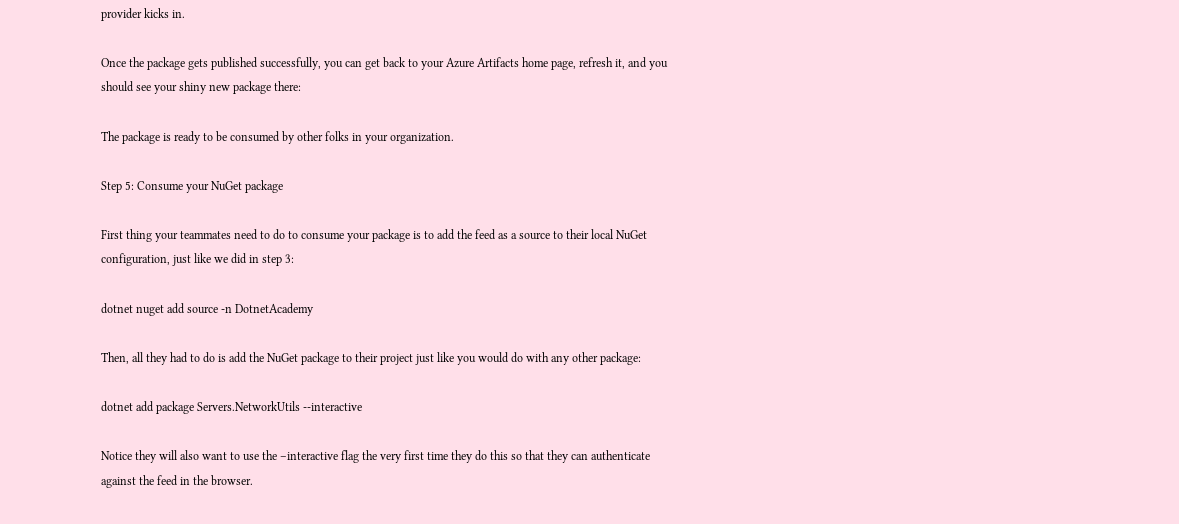provider kicks in.

Once the package gets published successfully, you can get back to your Azure Artifacts home page, refresh it, and you should see your shiny new package there:

The package is ready to be consumed by other folks in your organization.

Step 5: Consume your NuGet package

First thing your teammates need to do to consume your package is to add the feed as a source to their local NuGet configuration, just like we did in step 3:

dotnet nuget add source -n DotnetAcademy

Then, all they had to do is add the NuGet package to their project just like you would do with any other package:

dotnet add package Servers.NetworkUtils --interactive

Notice they will also want to use the –interactive flag the very first time they do this so that they can authenticate against the feed in the browser.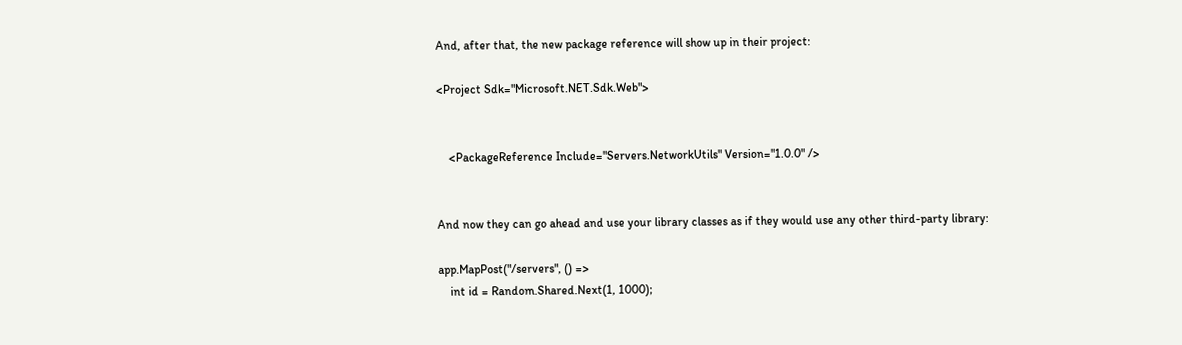And, after that, the new package reference will show up in their project:

<Project Sdk="Microsoft.NET.Sdk.Web">


    <PackageReference Include="Servers.NetworkUtils" Version="1.0.0" />


And now they can go ahead and use your library classes as if they would use any other third-party library:

app.MapPost("/servers", () =>
    int id = Random.Shared.Next(1, 1000);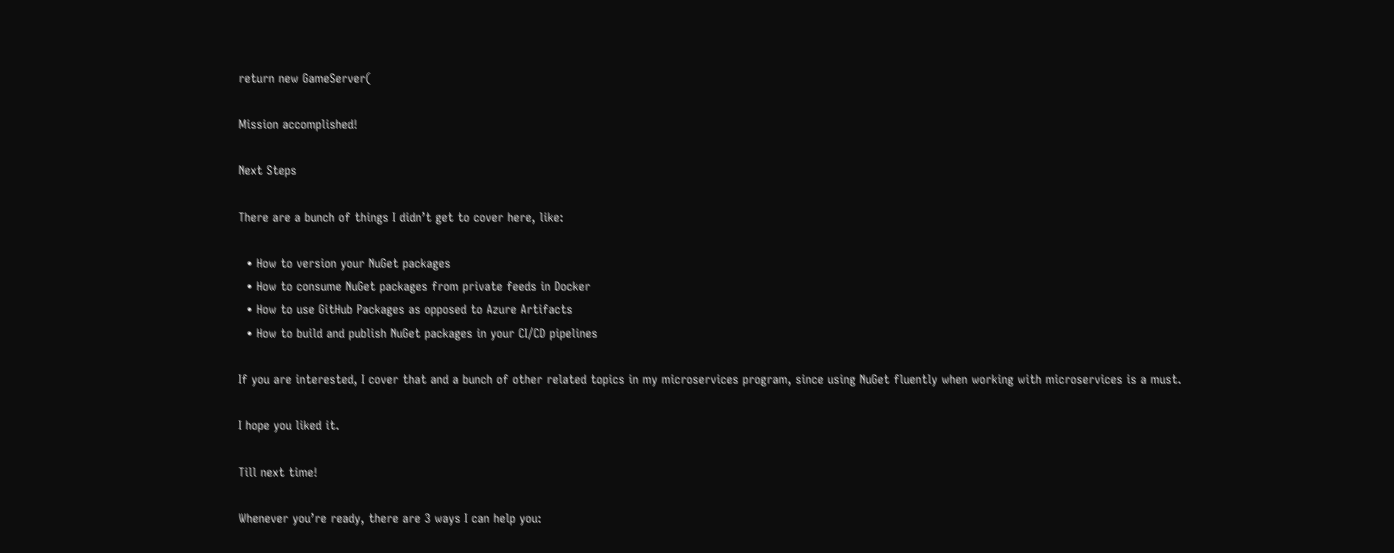return new GameServer(

Mission accomplished!

Next Steps

There are a bunch of things I didn’t get to cover here, like:

  • How to version your NuGet packages
  • How to consume NuGet packages from private feeds in Docker
  • How to use GitHub Packages as opposed to Azure Artifacts
  • How to build and publish NuGet packages in your CI/CD pipelines

If you are interested, I cover that and a bunch of other related topics in my microservices program, since using NuGet fluently when working with microservices is a must.

I hope you liked it.

Till next time!

Whenever you’re ready, there are 3 ways I can help you: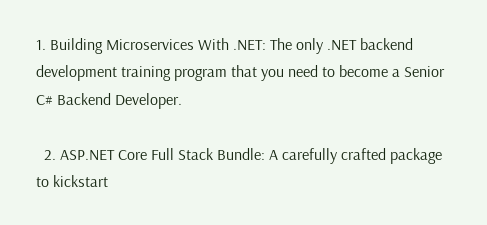1. Building Microservices With .NET: The only .NET backend development training program that you need to become a Senior C# Backend Developer.

  2. ASP.NET Core Full Stack Bundle: A carefully crafted package to kickstart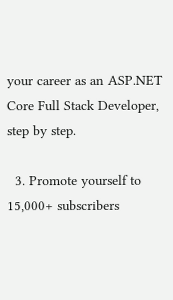your career as an ASP.NET Core Full Stack Developer, step by step.

  3. Promote yourself to 15,000+ subscribers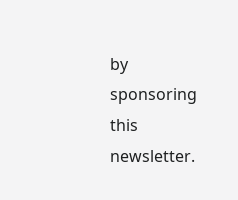by sponsoring this newsletter.